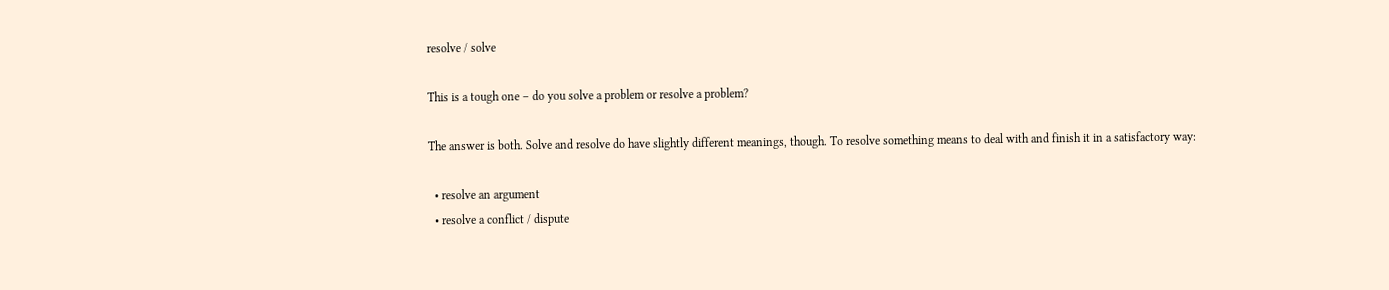resolve / solve

This is a tough one – do you solve a problem or resolve a problem?

The answer is both. Solve and resolve do have slightly different meanings, though. To resolve something means to deal with and finish it in a satisfactory way:

  • resolve an argument
  • resolve a conflict / dispute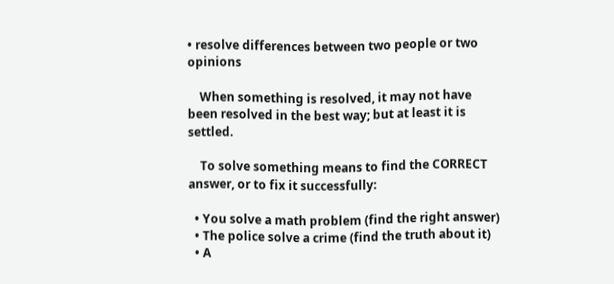• resolve differences between two people or two opinions

    When something is resolved, it may not have been resolved in the best way; but at least it is settled.

    To solve something means to find the CORRECT answer, or to fix it successfully:

  • You solve a math problem (find the right answer)
  • The police solve a crime (find the truth about it)
  • A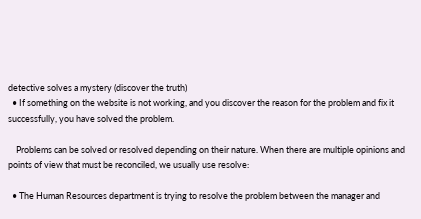detective solves a mystery (discover the truth)
  • If something on the website is not working, and you discover the reason for the problem and fix it successfully, you have solved the problem.

    Problems can be solved or resolved depending on their nature. When there are multiple opinions and points of view that must be reconciled, we usually use resolve:

  • The Human Resources department is trying to resolve the problem between the manager and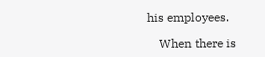his employees.

    When there is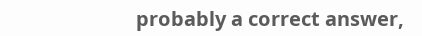probably a correct answer,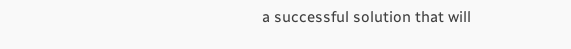a successful solution that will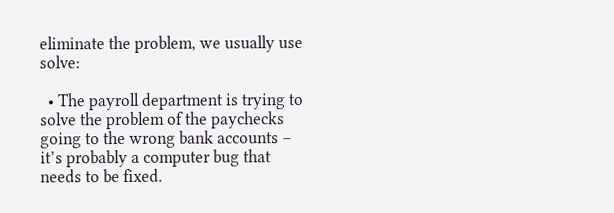eliminate the problem, we usually use solve:

  • The payroll department is trying to solve the problem of the paychecks going to the wrong bank accounts – it’s probably a computer bug that needs to be fixed.